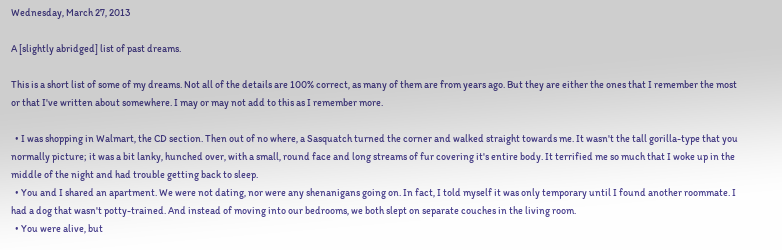Wednesday, March 27, 2013

A [slightly abridged] list of past dreams.

This is a short list of some of my dreams. Not all of the details are 100% correct, as many of them are from years ago. But they are either the ones that I remember the most or that I've written about somewhere. I may or may not add to this as I remember more.

  • I was shopping in Walmart, the CD section. Then out of no where, a Sasquatch turned the corner and walked straight towards me. It wasn't the tall gorilla-type that you normally picture; it was a bit lanky, hunched over, with a small, round face and long streams of fur covering it's entire body. It terrified me so much that I woke up in the middle of the night and had trouble getting back to sleep.
  • You and I shared an apartment. We were not dating, nor were any shenanigans going on. In fact, I told myself it was only temporary until I found another roommate. I had a dog that wasn't potty-trained. And instead of moving into our bedrooms, we both slept on separate couches in the living room.
  • You were alive, but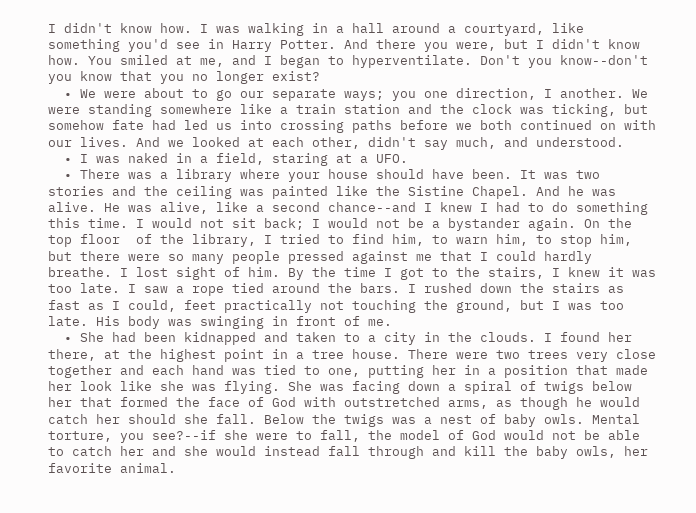I didn't know how. I was walking in a hall around a courtyard, like something you'd see in Harry Potter. And there you were, but I didn't know how. You smiled at me, and I began to hyperventilate. Don't you know--don't you know that you no longer exist?
  • We were about to go our separate ways; you one direction, I another. We were standing somewhere like a train station and the clock was ticking, but somehow fate had led us into crossing paths before we both continued on with our lives. And we looked at each other, didn't say much, and understood.
  • I was naked in a field, staring at a UFO.
  • There was a library where your house should have been. It was two stories and the ceiling was painted like the Sistine Chapel. And he was alive. He was alive, like a second chance--and I knew I had to do something this time. I would not sit back; I would not be a bystander again. On the top floor  of the library, I tried to find him, to warn him, to stop him, but there were so many people pressed against me that I could hardly breathe. I lost sight of him. By the time I got to the stairs, I knew it was too late. I saw a rope tied around the bars. I rushed down the stairs as fast as I could, feet practically not touching the ground, but I was too late. His body was swinging in front of me.
  • She had been kidnapped and taken to a city in the clouds. I found her there, at the highest point in a tree house. There were two trees very close together and each hand was tied to one, putting her in a position that made her look like she was flying. She was facing down a spiral of twigs below her that formed the face of God with outstretched arms, as though he would catch her should she fall. Below the twigs was a nest of baby owls. Mental torture, you see?--if she were to fall, the model of God would not be able to catch her and she would instead fall through and kill the baby owls, her favorite animal.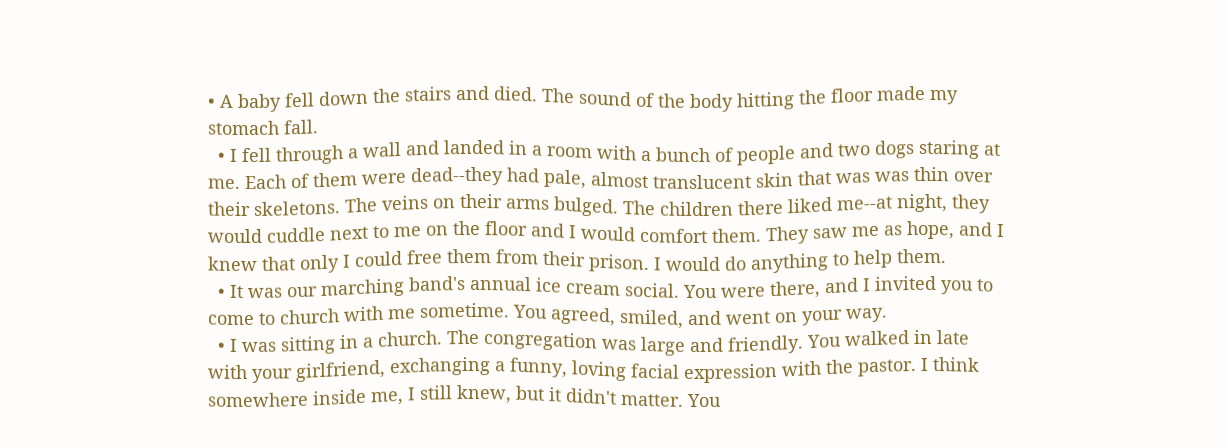• A baby fell down the stairs and died. The sound of the body hitting the floor made my stomach fall.
  • I fell through a wall and landed in a room with a bunch of people and two dogs staring at me. Each of them were dead--they had pale, almost translucent skin that was was thin over their skeletons. The veins on their arms bulged. The children there liked me--at night, they would cuddle next to me on the floor and I would comfort them. They saw me as hope, and I knew that only I could free them from their prison. I would do anything to help them.
  • It was our marching band's annual ice cream social. You were there, and I invited you to come to church with me sometime. You agreed, smiled, and went on your way.
  • I was sitting in a church. The congregation was large and friendly. You walked in late with your girlfriend, exchanging a funny, loving facial expression with the pastor. I think somewhere inside me, I still knew, but it didn't matter. You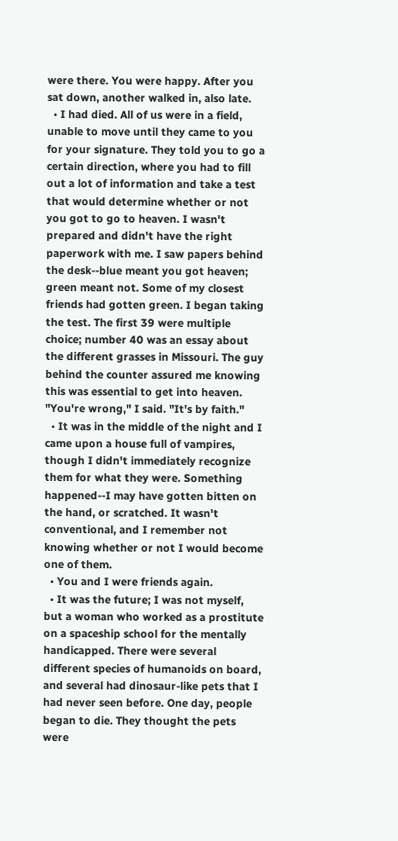were there. You were happy. After you sat down, another walked in, also late.
  • I had died. All of us were in a field, unable to move until they came to you for your signature. They told you to go a certain direction, where you had to fill out a lot of information and take a test that would determine whether or not you got to go to heaven. I wasn't prepared and didn't have the right paperwork with me. I saw papers behind the desk--blue meant you got heaven; green meant not. Some of my closest friends had gotten green. I began taking the test. The first 39 were multiple choice; number 40 was an essay about the different grasses in Missouri. The guy behind the counter assured me knowing this was essential to get into heaven. "You're wrong," I said. "It's by faith."
  • It was in the middle of the night and I came upon a house full of vampires, though I didn't immediately recognize them for what they were. Something happened--I may have gotten bitten on the hand, or scratched. It wasn't conventional, and I remember not knowing whether or not I would become one of them.
  • You and I were friends again.
  • It was the future; I was not myself, but a woman who worked as a prostitute on a spaceship school for the mentally handicapped. There were several different species of humanoids on board, and several had dinosaur-like pets that I had never seen before. One day, people began to die. They thought the pets were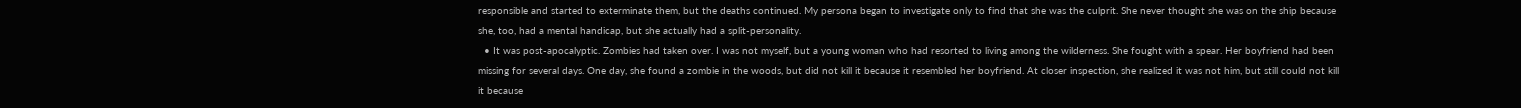responsible and started to exterminate them, but the deaths continued. My persona began to investigate only to find that she was the culprit. She never thought she was on the ship because she, too, had a mental handicap, but she actually had a split-personality.
  • It was post-apocalyptic. Zombies had taken over. I was not myself, but a young woman who had resorted to living among the wilderness. She fought with a spear. Her boyfriend had been missing for several days. One day, she found a zombie in the woods, but did not kill it because it resembled her boyfriend. At closer inspection, she realized it was not him, but still could not kill it because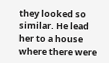they looked so similar. He lead her to a house where there were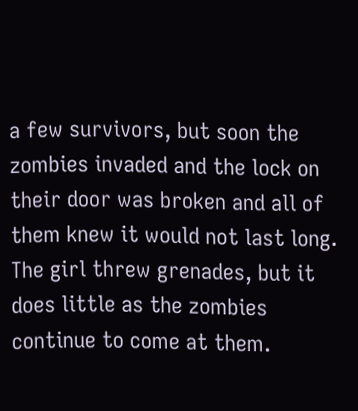a few survivors, but soon the zombies invaded and the lock on their door was broken and all of them knew it would not last long. The girl threw grenades, but it does little as the zombies continue to come at them.